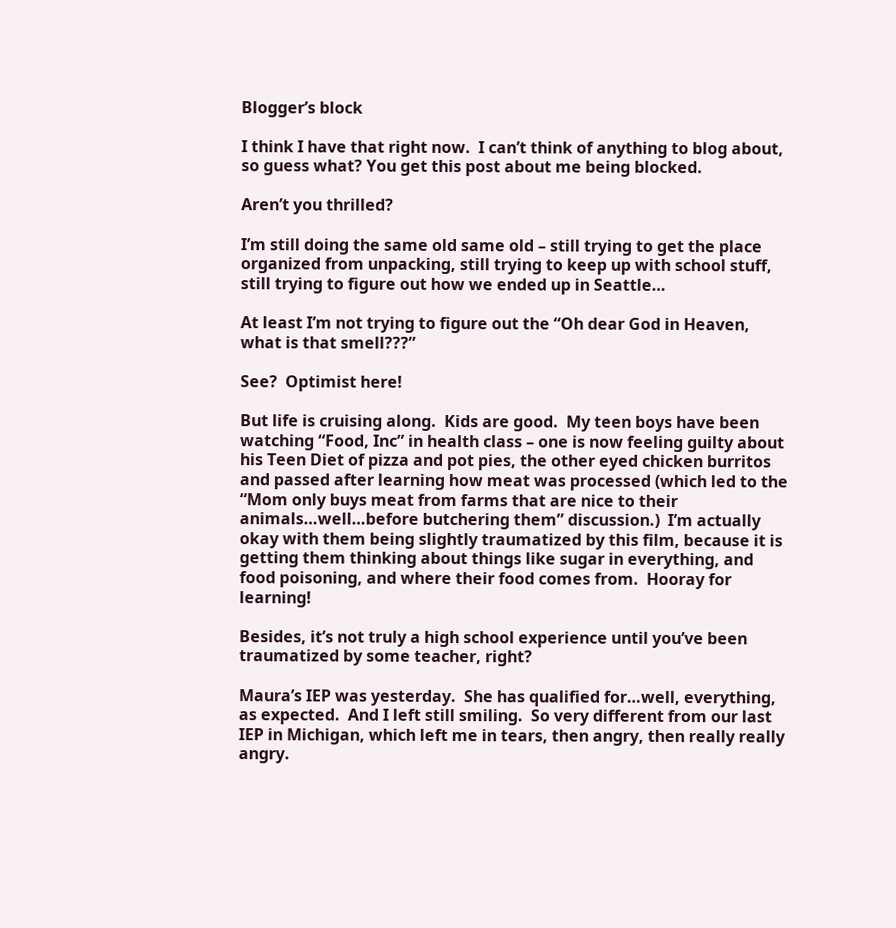Blogger’s block

I think I have that right now.  I can’t think of anything to blog about, so guess what? You get this post about me being blocked.

Aren’t you thrilled?

I’m still doing the same old same old – still trying to get the place organized from unpacking, still trying to keep up with school stuff, still trying to figure out how we ended up in Seattle…

At least I’m not trying to figure out the “Oh dear God in Heaven, what is that smell???”

See?  Optimist here!

But life is cruising along.  Kids are good.  My teen boys have been watching “Food, Inc” in health class – one is now feeling guilty about his Teen Diet of pizza and pot pies, the other eyed chicken burritos and passed after learning how meat was processed (which led to the “Mom only buys meat from farms that are nice to their animals…well…before butchering them” discussion.)  I’m actually okay with them being slightly traumatized by this film, because it is getting them thinking about things like sugar in everything, and food poisoning, and where their food comes from.  Hooray for learning!

Besides, it’s not truly a high school experience until you’ve been traumatized by some teacher, right?

Maura’s IEP was yesterday.  She has qualified for…well, everything, as expected.  And I left still smiling.  So very different from our last IEP in Michigan, which left me in tears, then angry, then really really angry.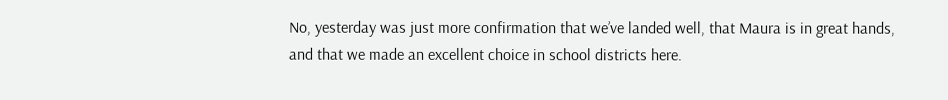No, yesterday was just more confirmation that we’ve landed well, that Maura is in great hands, and that we made an excellent choice in school districts here.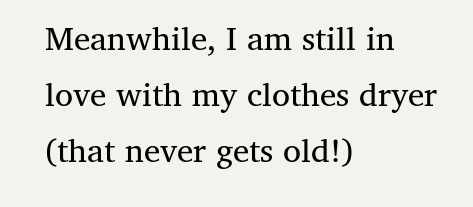Meanwhile, I am still in love with my clothes dryer (that never gets old!)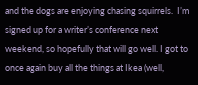and the dogs are enjoying chasing squirrels.  I’m signed up for a writer’s conference next weekend, so hopefully that will go well. I got to once again buy all the things at Ikea (well,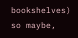bookshelves) so maybe,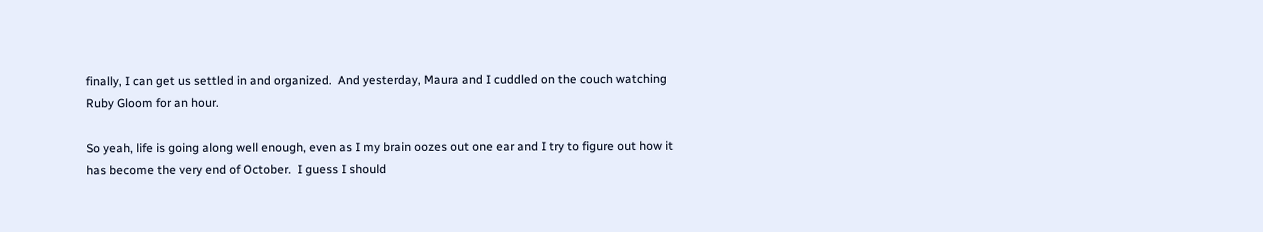finally, I can get us settled in and organized.  And yesterday, Maura and I cuddled on the couch watching Ruby Gloom for an hour.

So yeah, life is going along well enough, even as I my brain oozes out one ear and I try to figure out how it has become the very end of October.  I guess I should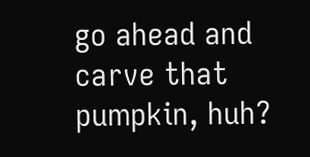go ahead and carve that pumpkin, huh?